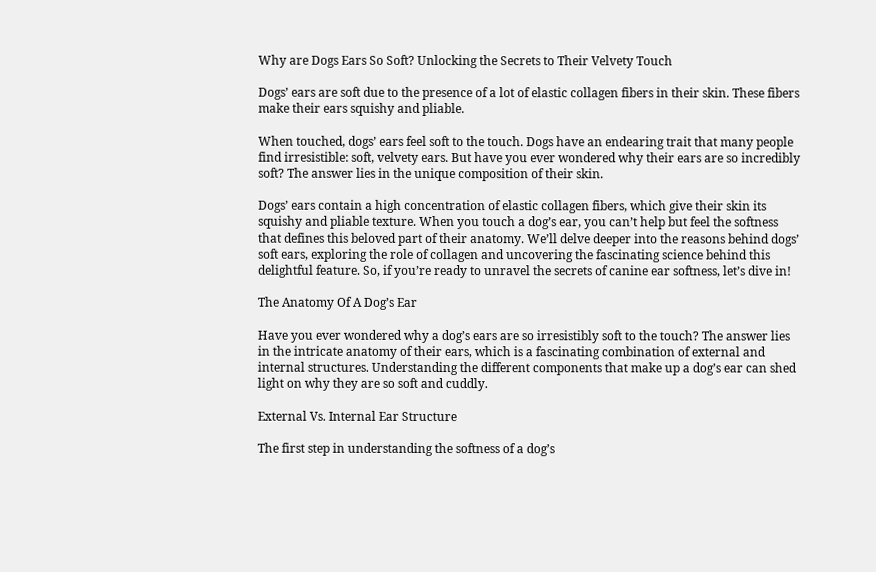Why are Dogs Ears So Soft? Unlocking the Secrets to Their Velvety Touch

Dogs’ ears are soft due to the presence of a lot of elastic collagen fibers in their skin. These fibers make their ears squishy and pliable.

When touched, dogs’ ears feel soft to the touch. Dogs have an endearing trait that many people find irresistible: soft, velvety ears. But have you ever wondered why their ears are so incredibly soft? The answer lies in the unique composition of their skin.

Dogs’ ears contain a high concentration of elastic collagen fibers, which give their skin its squishy and pliable texture. When you touch a dog’s ear, you can’t help but feel the softness that defines this beloved part of their anatomy. We’ll delve deeper into the reasons behind dogs’ soft ears, exploring the role of collagen and uncovering the fascinating science behind this delightful feature. So, if you’re ready to unravel the secrets of canine ear softness, let’s dive in!

The Anatomy Of A Dog’s Ear

Have you ever wondered why a dog’s ears are so irresistibly soft to the touch? The answer lies in the intricate anatomy of their ears, which is a fascinating combination of external and internal structures. Understanding the different components that make up a dog’s ear can shed light on why they are so soft and cuddly.

External Vs. Internal Ear Structure

The first step in understanding the softness of a dog’s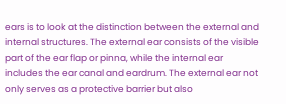ears is to look at the distinction between the external and internal structures. The external ear consists of the visible part of the ear flap or pinna, while the internal ear includes the ear canal and eardrum. The external ear not only serves as a protective barrier but also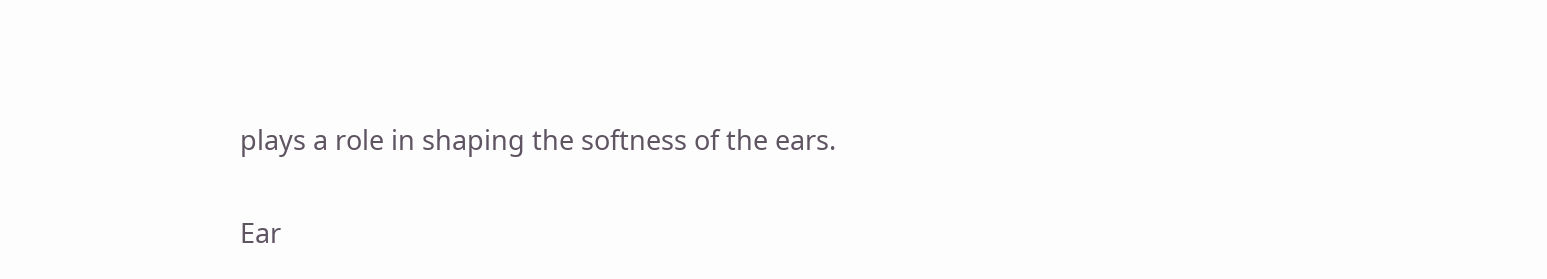plays a role in shaping the softness of the ears.

Ear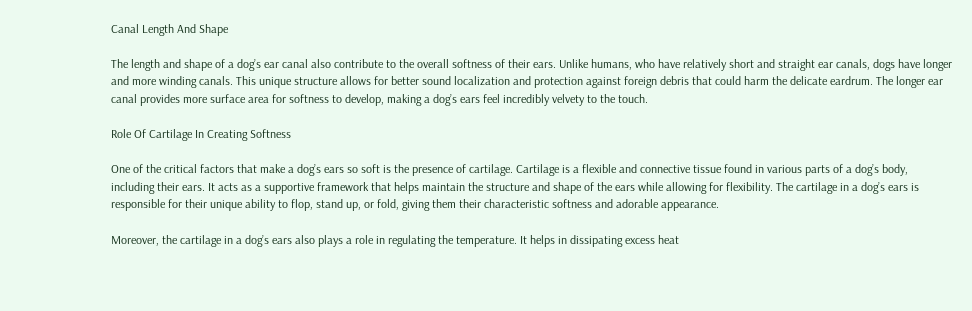Canal Length And Shape

The length and shape of a dog’s ear canal also contribute to the overall softness of their ears. Unlike humans, who have relatively short and straight ear canals, dogs have longer and more winding canals. This unique structure allows for better sound localization and protection against foreign debris that could harm the delicate eardrum. The longer ear canal provides more surface area for softness to develop, making a dog’s ears feel incredibly velvety to the touch.

Role Of Cartilage In Creating Softness

One of the critical factors that make a dog’s ears so soft is the presence of cartilage. Cartilage is a flexible and connective tissue found in various parts of a dog’s body, including their ears. It acts as a supportive framework that helps maintain the structure and shape of the ears while allowing for flexibility. The cartilage in a dog’s ears is responsible for their unique ability to flop, stand up, or fold, giving them their characteristic softness and adorable appearance.

Moreover, the cartilage in a dog’s ears also plays a role in regulating the temperature. It helps in dissipating excess heat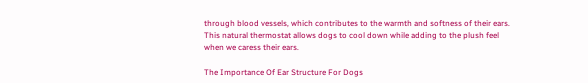through blood vessels, which contributes to the warmth and softness of their ears. This natural thermostat allows dogs to cool down while adding to the plush feel when we caress their ears.

The Importance Of Ear Structure For Dogs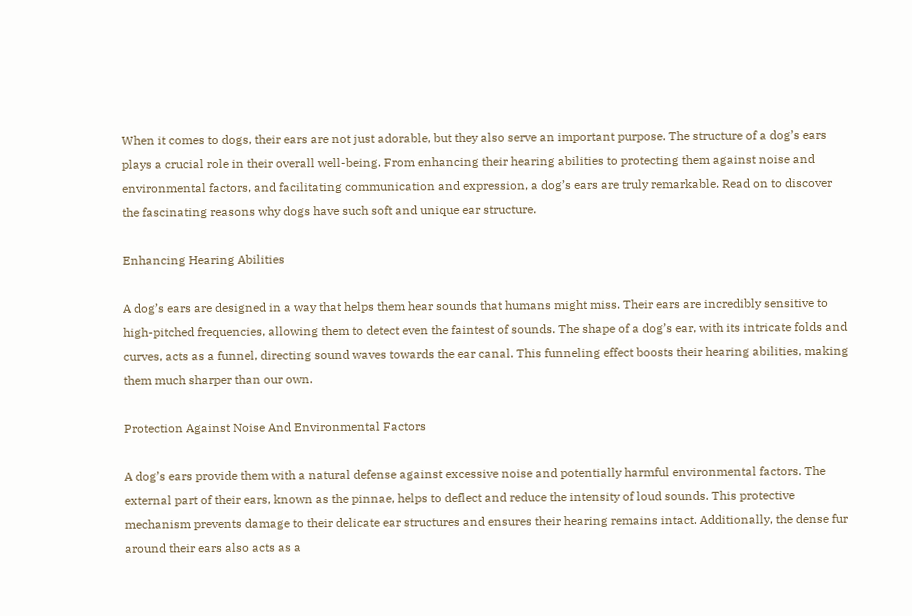When it comes to dogs, their ears are not just adorable, but they also serve an important purpose. The structure of a dog’s ears plays a crucial role in their overall well-being. From enhancing their hearing abilities to protecting them against noise and environmental factors, and facilitating communication and expression, a dog’s ears are truly remarkable. Read on to discover the fascinating reasons why dogs have such soft and unique ear structure.

Enhancing Hearing Abilities

A dog’s ears are designed in a way that helps them hear sounds that humans might miss. Their ears are incredibly sensitive to high-pitched frequencies, allowing them to detect even the faintest of sounds. The shape of a dog’s ear, with its intricate folds and curves, acts as a funnel, directing sound waves towards the ear canal. This funneling effect boosts their hearing abilities, making them much sharper than our own.

Protection Against Noise And Environmental Factors

A dog’s ears provide them with a natural defense against excessive noise and potentially harmful environmental factors. The external part of their ears, known as the pinnae, helps to deflect and reduce the intensity of loud sounds. This protective mechanism prevents damage to their delicate ear structures and ensures their hearing remains intact. Additionally, the dense fur around their ears also acts as a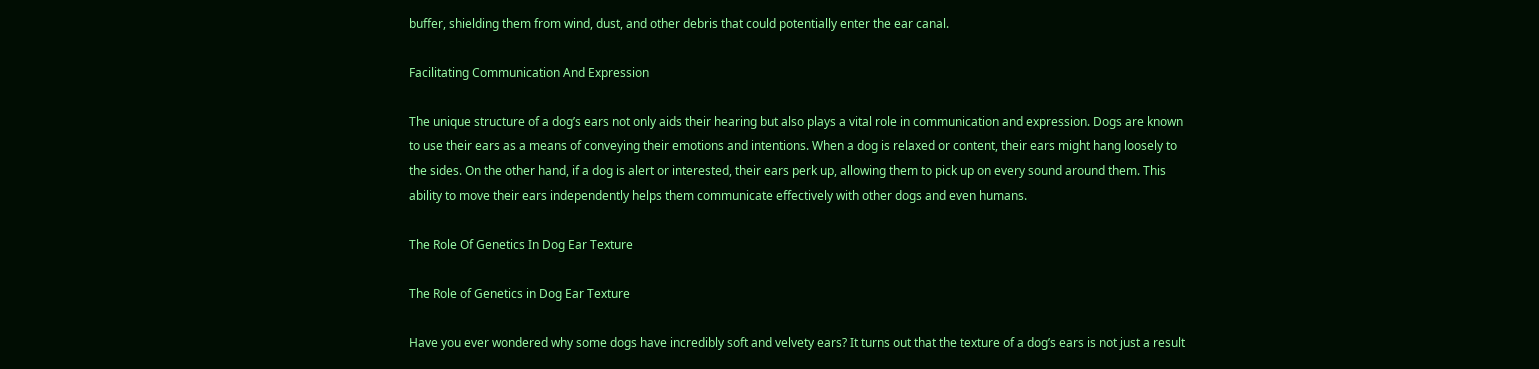buffer, shielding them from wind, dust, and other debris that could potentially enter the ear canal.

Facilitating Communication And Expression

The unique structure of a dog’s ears not only aids their hearing but also plays a vital role in communication and expression. Dogs are known to use their ears as a means of conveying their emotions and intentions. When a dog is relaxed or content, their ears might hang loosely to the sides. On the other hand, if a dog is alert or interested, their ears perk up, allowing them to pick up on every sound around them. This ability to move their ears independently helps them communicate effectively with other dogs and even humans.

The Role Of Genetics In Dog Ear Texture

The Role of Genetics in Dog Ear Texture

Have you ever wondered why some dogs have incredibly soft and velvety ears? It turns out that the texture of a dog’s ears is not just a result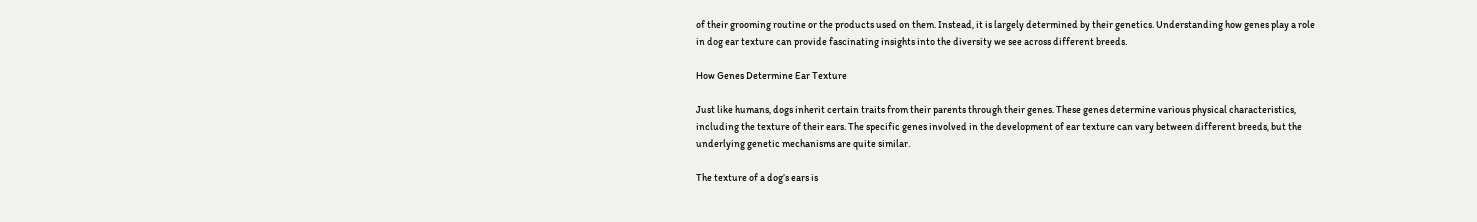of their grooming routine or the products used on them. Instead, it is largely determined by their genetics. Understanding how genes play a role in dog ear texture can provide fascinating insights into the diversity we see across different breeds.

How Genes Determine Ear Texture

Just like humans, dogs inherit certain traits from their parents through their genes. These genes determine various physical characteristics, including the texture of their ears. The specific genes involved in the development of ear texture can vary between different breeds, but the underlying genetic mechanisms are quite similar.

The texture of a dog’s ears is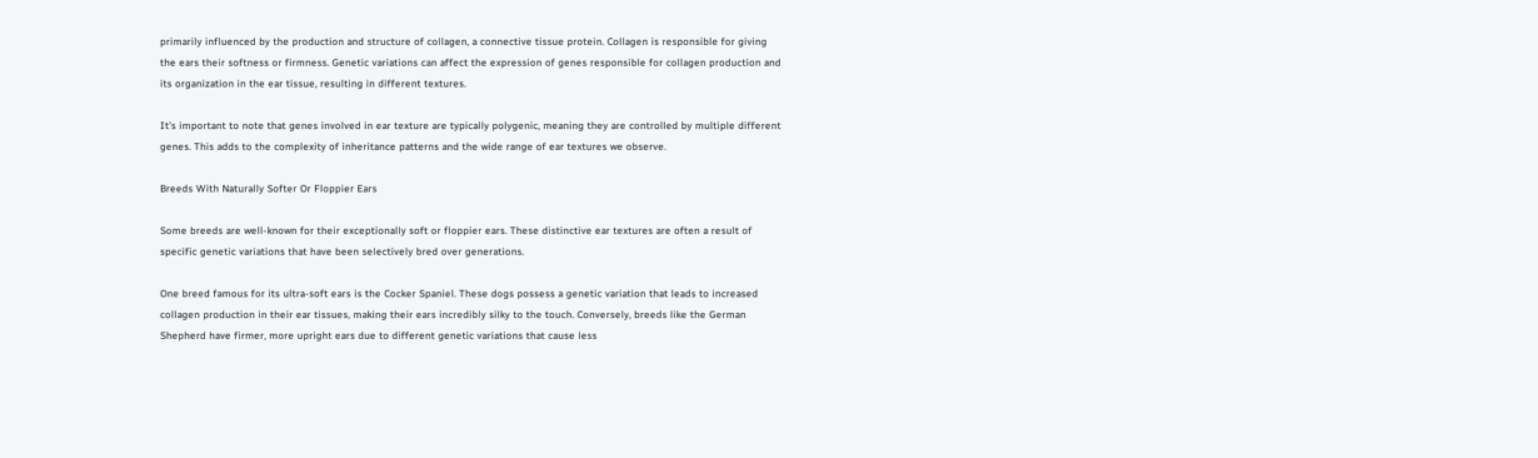primarily influenced by the production and structure of collagen, a connective tissue protein. Collagen is responsible for giving the ears their softness or firmness. Genetic variations can affect the expression of genes responsible for collagen production and its organization in the ear tissue, resulting in different textures.

It’s important to note that genes involved in ear texture are typically polygenic, meaning they are controlled by multiple different genes. This adds to the complexity of inheritance patterns and the wide range of ear textures we observe.

Breeds With Naturally Softer Or Floppier Ears

Some breeds are well-known for their exceptionally soft or floppier ears. These distinctive ear textures are often a result of specific genetic variations that have been selectively bred over generations.

One breed famous for its ultra-soft ears is the Cocker Spaniel. These dogs possess a genetic variation that leads to increased collagen production in their ear tissues, making their ears incredibly silky to the touch. Conversely, breeds like the German Shepherd have firmer, more upright ears due to different genetic variations that cause less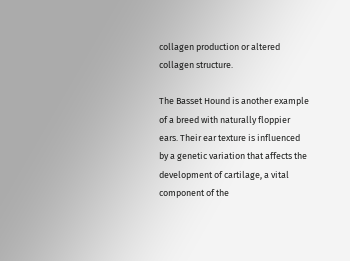collagen production or altered collagen structure.

The Basset Hound is another example of a breed with naturally floppier ears. Their ear texture is influenced by a genetic variation that affects the development of cartilage, a vital component of the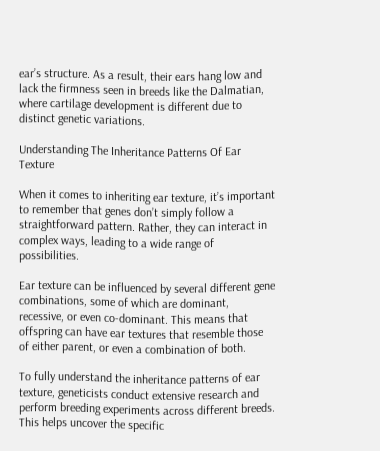ear’s structure. As a result, their ears hang low and lack the firmness seen in breeds like the Dalmatian, where cartilage development is different due to distinct genetic variations.

Understanding The Inheritance Patterns Of Ear Texture

When it comes to inheriting ear texture, it’s important to remember that genes don’t simply follow a straightforward pattern. Rather, they can interact in complex ways, leading to a wide range of possibilities.

Ear texture can be influenced by several different gene combinations, some of which are dominant, recessive, or even co-dominant. This means that offspring can have ear textures that resemble those of either parent, or even a combination of both.

To fully understand the inheritance patterns of ear texture, geneticists conduct extensive research and perform breeding experiments across different breeds. This helps uncover the specific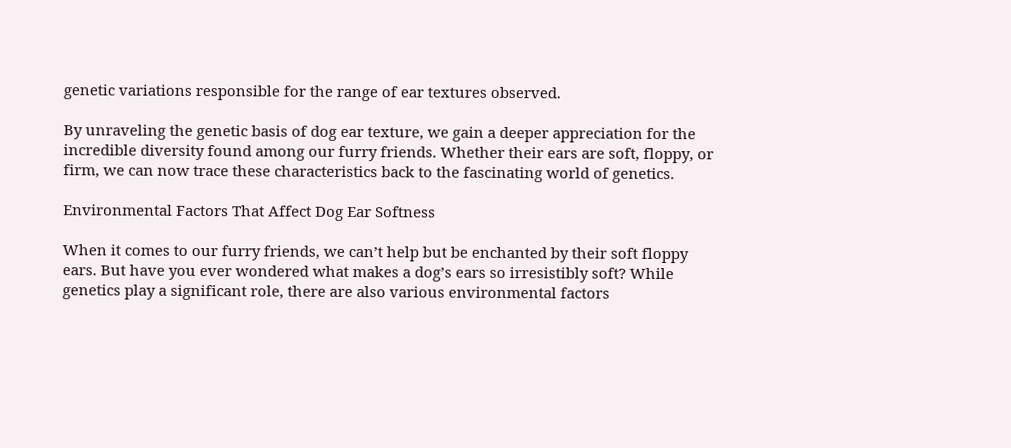genetic variations responsible for the range of ear textures observed.

By unraveling the genetic basis of dog ear texture, we gain a deeper appreciation for the incredible diversity found among our furry friends. Whether their ears are soft, floppy, or firm, we can now trace these characteristics back to the fascinating world of genetics.

Environmental Factors That Affect Dog Ear Softness

When it comes to our furry friends, we can’t help but be enchanted by their soft floppy ears. But have you ever wondered what makes a dog’s ears so irresistibly soft? While genetics play a significant role, there are also various environmental factors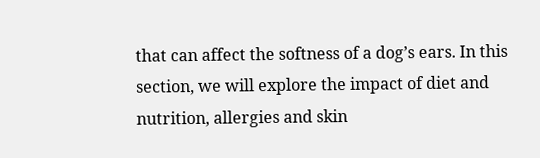that can affect the softness of a dog’s ears. In this section, we will explore the impact of diet and nutrition, allergies and skin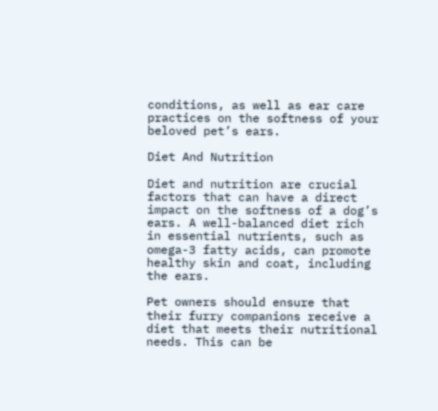conditions, as well as ear care practices on the softness of your beloved pet’s ears.

Diet And Nutrition

Diet and nutrition are crucial factors that can have a direct impact on the softness of a dog’s ears. A well-balanced diet rich in essential nutrients, such as omega-3 fatty acids, can promote healthy skin and coat, including the ears.

Pet owners should ensure that their furry companions receive a diet that meets their nutritional needs. This can be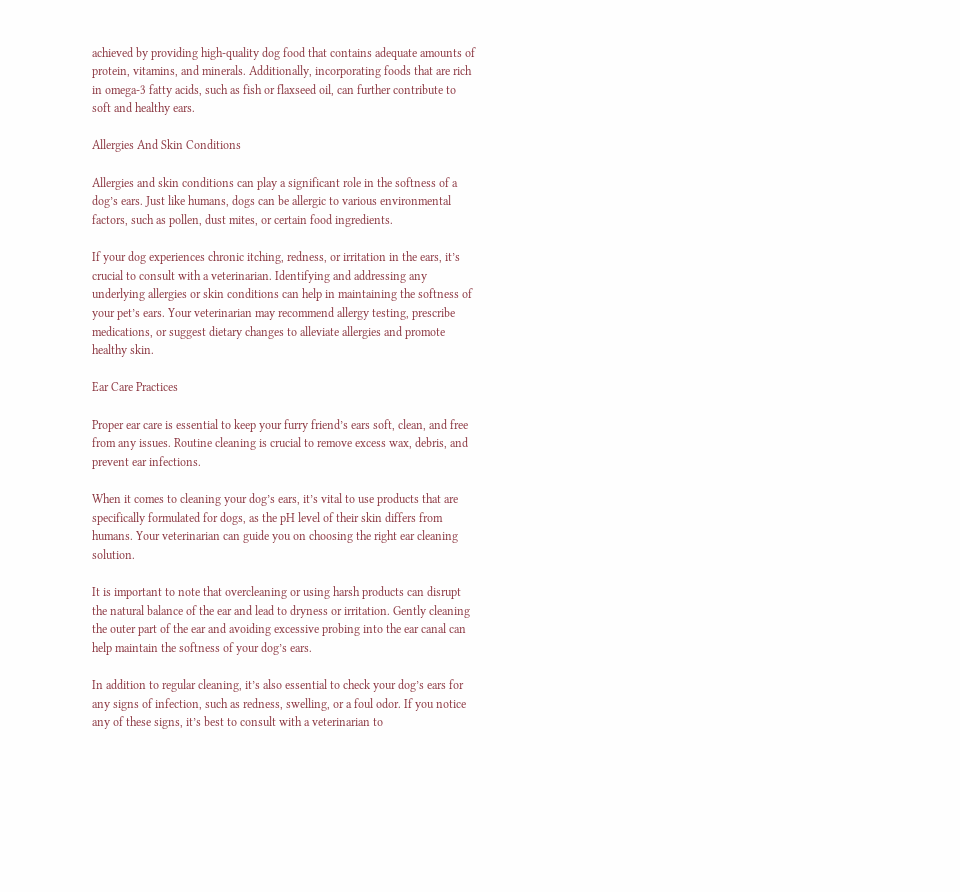achieved by providing high-quality dog food that contains adequate amounts of protein, vitamins, and minerals. Additionally, incorporating foods that are rich in omega-3 fatty acids, such as fish or flaxseed oil, can further contribute to soft and healthy ears.

Allergies And Skin Conditions

Allergies and skin conditions can play a significant role in the softness of a dog’s ears. Just like humans, dogs can be allergic to various environmental factors, such as pollen, dust mites, or certain food ingredients.

If your dog experiences chronic itching, redness, or irritation in the ears, it’s crucial to consult with a veterinarian. Identifying and addressing any underlying allergies or skin conditions can help in maintaining the softness of your pet’s ears. Your veterinarian may recommend allergy testing, prescribe medications, or suggest dietary changes to alleviate allergies and promote healthy skin.

Ear Care Practices

Proper ear care is essential to keep your furry friend’s ears soft, clean, and free from any issues. Routine cleaning is crucial to remove excess wax, debris, and prevent ear infections.

When it comes to cleaning your dog’s ears, it’s vital to use products that are specifically formulated for dogs, as the pH level of their skin differs from humans. Your veterinarian can guide you on choosing the right ear cleaning solution.

It is important to note that overcleaning or using harsh products can disrupt the natural balance of the ear and lead to dryness or irritation. Gently cleaning the outer part of the ear and avoiding excessive probing into the ear canal can help maintain the softness of your dog’s ears.

In addition to regular cleaning, it’s also essential to check your dog’s ears for any signs of infection, such as redness, swelling, or a foul odor. If you notice any of these signs, it’s best to consult with a veterinarian to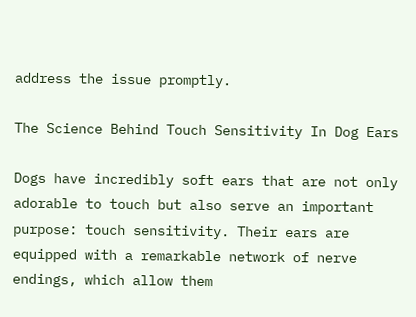address the issue promptly.

The Science Behind Touch Sensitivity In Dog Ears

Dogs have incredibly soft ears that are not only adorable to touch but also serve an important purpose: touch sensitivity. Their ears are equipped with a remarkable network of nerve endings, which allow them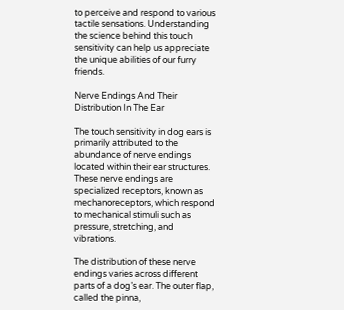to perceive and respond to various tactile sensations. Understanding the science behind this touch sensitivity can help us appreciate the unique abilities of our furry friends.

Nerve Endings And Their Distribution In The Ear

The touch sensitivity in dog ears is primarily attributed to the abundance of nerve endings located within their ear structures. These nerve endings are specialized receptors, known as mechanoreceptors, which respond to mechanical stimuli such as pressure, stretching, and vibrations.

The distribution of these nerve endings varies across different parts of a dog’s ear. The outer flap, called the pinna,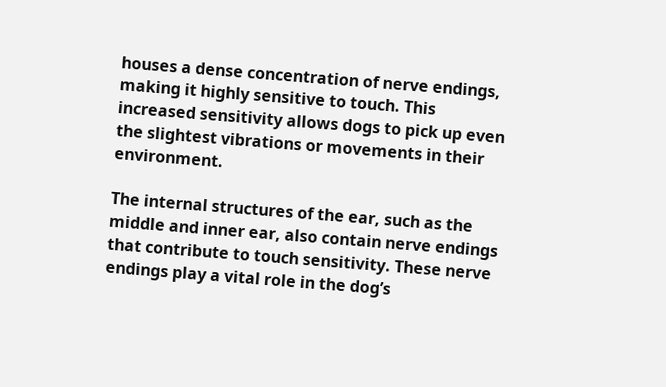houses a dense concentration of nerve endings, making it highly sensitive to touch. This increased sensitivity allows dogs to pick up even the slightest vibrations or movements in their environment.

The internal structures of the ear, such as the middle and inner ear, also contain nerve endings that contribute to touch sensitivity. These nerve endings play a vital role in the dog’s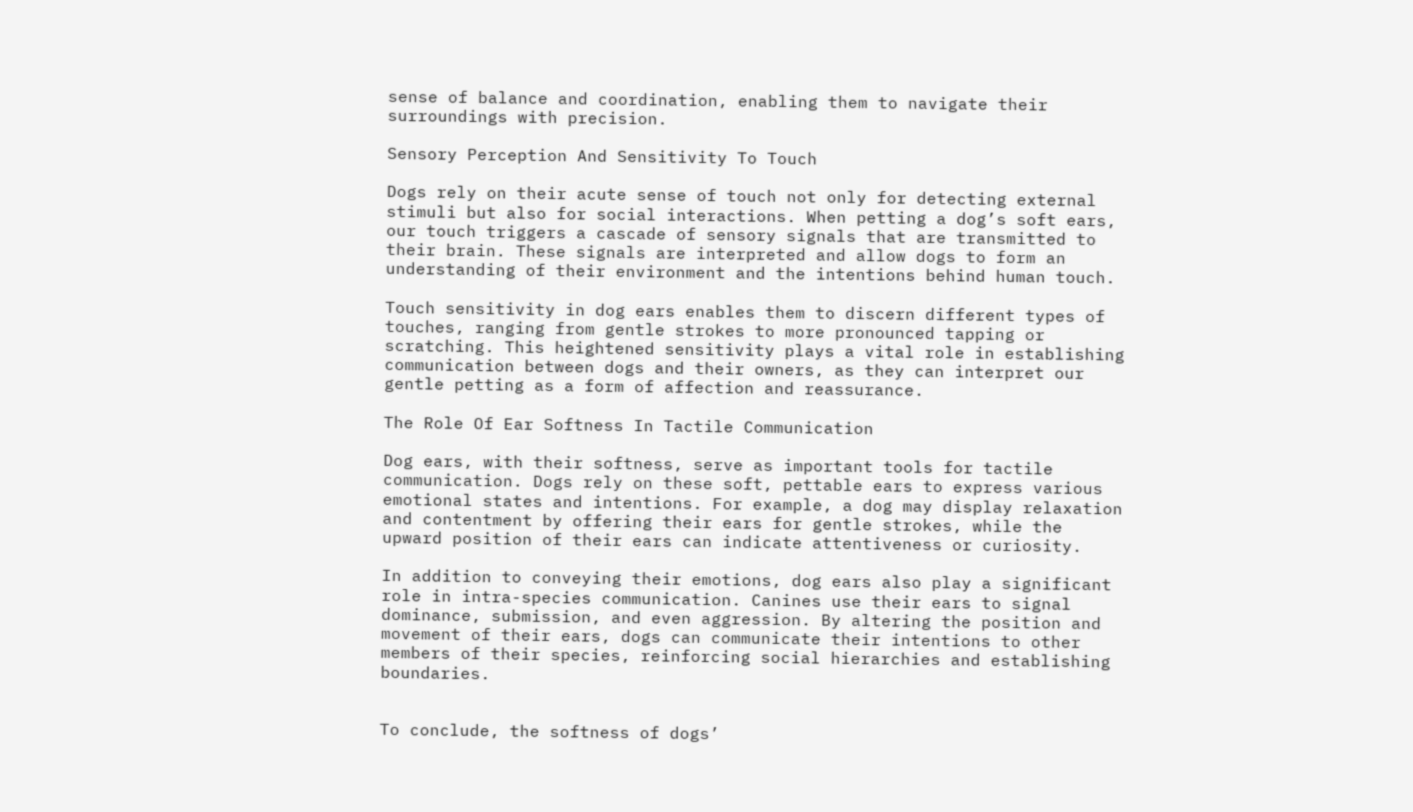sense of balance and coordination, enabling them to navigate their surroundings with precision.

Sensory Perception And Sensitivity To Touch

Dogs rely on their acute sense of touch not only for detecting external stimuli but also for social interactions. When petting a dog’s soft ears, our touch triggers a cascade of sensory signals that are transmitted to their brain. These signals are interpreted and allow dogs to form an understanding of their environment and the intentions behind human touch.

Touch sensitivity in dog ears enables them to discern different types of touches, ranging from gentle strokes to more pronounced tapping or scratching. This heightened sensitivity plays a vital role in establishing communication between dogs and their owners, as they can interpret our gentle petting as a form of affection and reassurance.

The Role Of Ear Softness In Tactile Communication

Dog ears, with their softness, serve as important tools for tactile communication. Dogs rely on these soft, pettable ears to express various emotional states and intentions. For example, a dog may display relaxation and contentment by offering their ears for gentle strokes, while the upward position of their ears can indicate attentiveness or curiosity.

In addition to conveying their emotions, dog ears also play a significant role in intra-species communication. Canines use their ears to signal dominance, submission, and even aggression. By altering the position and movement of their ears, dogs can communicate their intentions to other members of their species, reinforcing social hierarchies and establishing boundaries.


To conclude, the softness of dogs’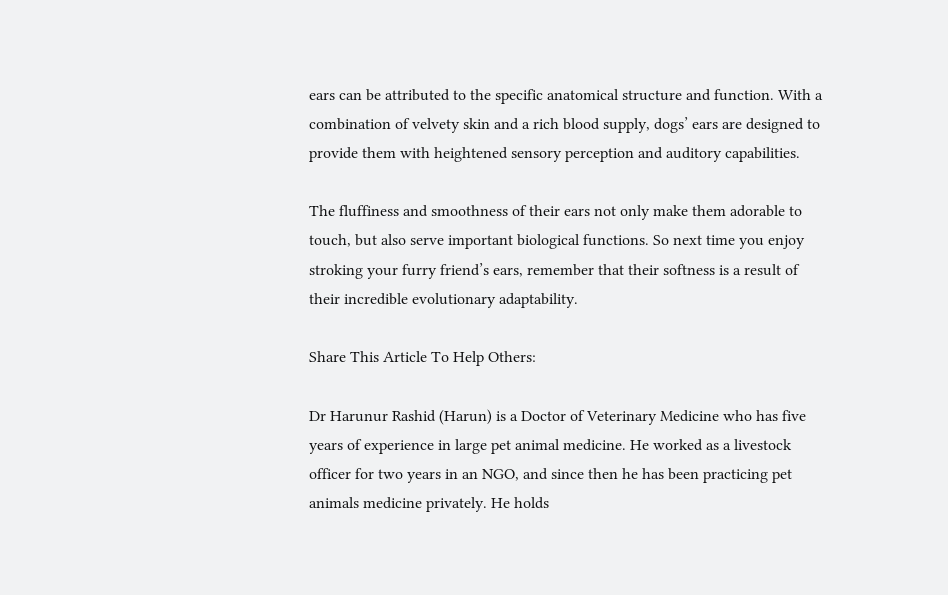ears can be attributed to the specific anatomical structure and function. With a combination of velvety skin and a rich blood supply, dogs’ ears are designed to provide them with heightened sensory perception and auditory capabilities.

The fluffiness and smoothness of their ears not only make them adorable to touch, but also serve important biological functions. So next time you enjoy stroking your furry friend’s ears, remember that their softness is a result of their incredible evolutionary adaptability.

Share This Article To Help Others:

Dr Harunur Rashid (Harun) is a Doctor of Veterinary Medicine who has five years of experience in large pet animal medicine. He worked as a livestock officer for two years in an NGO, and since then he has been practicing pet animals medicine privately. He holds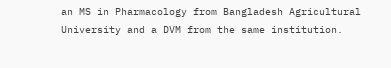an MS in Pharmacology from Bangladesh Agricultural University and a DVM from the same institution.